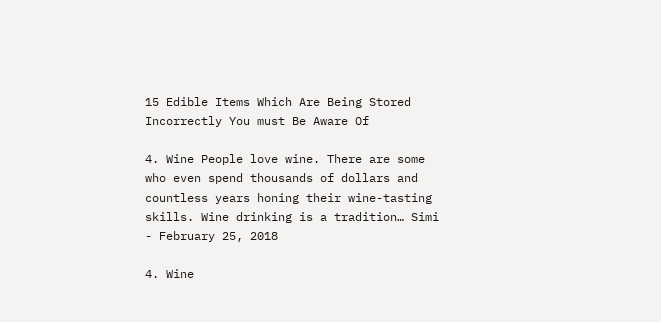15 Edible Items Which Are Being Stored Incorrectly You must Be Aware Of

4. Wine People love wine. There are some who even spend thousands of dollars and countless years honing their wine-tasting skills. Wine drinking is a tradition… Simi - February 25, 2018

4. Wine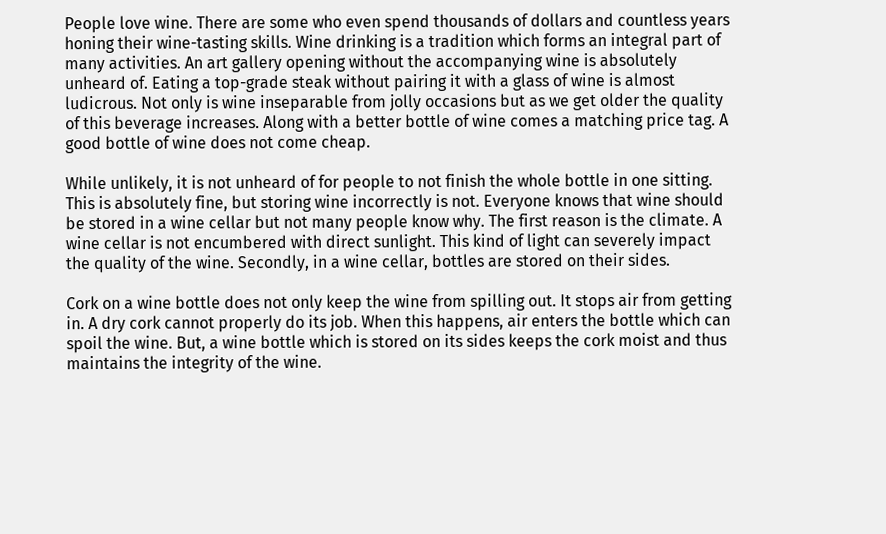People love wine. There are some who even spend thousands of dollars and countless years honing their wine-tasting skills. Wine drinking is a tradition which forms an integral part of many activities. An art gallery opening without the accompanying wine is absolutely unheard of. Eating a top-grade steak without pairing it with a glass of wine is almost ludicrous. Not only is wine inseparable from jolly occasions but as we get older the quality of this beverage increases. Along with a better bottle of wine comes a matching price tag. A good bottle of wine does not come cheap.

While unlikely, it is not unheard of for people to not finish the whole bottle in one sitting. This is absolutely fine, but storing wine incorrectly is not. Everyone knows that wine should be stored in a wine cellar but not many people know why. The first reason is the climate. A wine cellar is not encumbered with direct sunlight. This kind of light can severely impact the quality of the wine. Secondly, in a wine cellar, bottles are stored on their sides.

Cork on a wine bottle does not only keep the wine from spilling out. It stops air from getting in. A dry cork cannot properly do its job. When this happens, air enters the bottle which can spoil the wine. But, a wine bottle which is stored on its sides keeps the cork moist and thus maintains the integrity of the wine.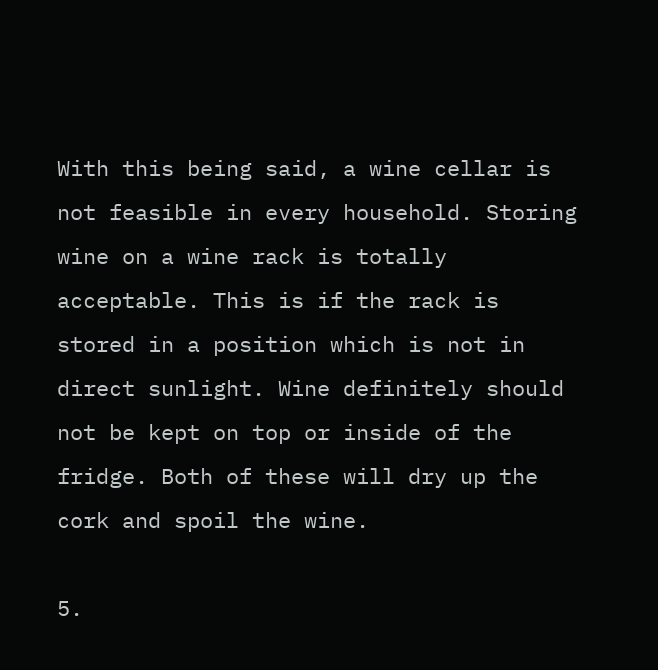With this being said, a wine cellar is not feasible in every household. Storing wine on a wine rack is totally acceptable. This is if the rack is stored in a position which is not in direct sunlight. Wine definitely should not be kept on top or inside of the fridge. Both of these will dry up the cork and spoil the wine.

5.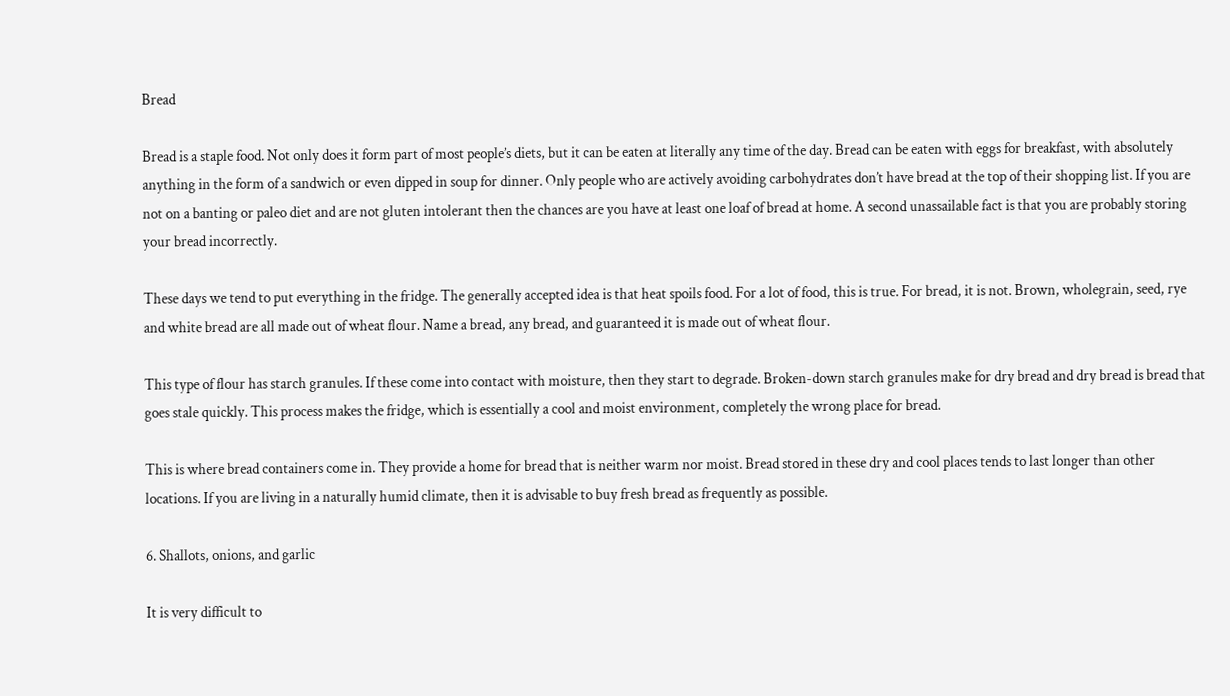Bread

Bread is a staple food. Not only does it form part of most people’s diets, but it can be eaten at literally any time of the day. Bread can be eaten with eggs for breakfast, with absolutely anything in the form of a sandwich or even dipped in soup for dinner. Only people who are actively avoiding carbohydrates don’t have bread at the top of their shopping list. If you are not on a banting or paleo diet and are not gluten intolerant then the chances are you have at least one loaf of bread at home. A second unassailable fact is that you are probably storing your bread incorrectly.

These days we tend to put everything in the fridge. The generally accepted idea is that heat spoils food. For a lot of food, this is true. For bread, it is not. Brown, wholegrain, seed, rye and white bread are all made out of wheat flour. Name a bread, any bread, and guaranteed it is made out of wheat flour.

This type of flour has starch granules. If these come into contact with moisture, then they start to degrade. Broken-down starch granules make for dry bread and dry bread is bread that goes stale quickly. This process makes the fridge, which is essentially a cool and moist environment, completely the wrong place for bread.

This is where bread containers come in. They provide a home for bread that is neither warm nor moist. Bread stored in these dry and cool places tends to last longer than other locations. If you are living in a naturally humid climate, then it is advisable to buy fresh bread as frequently as possible.

6. Shallots, onions, and garlic

It is very difficult to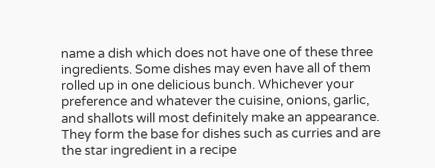name a dish which does not have one of these three ingredients. Some dishes may even have all of them rolled up in one delicious bunch. Whichever your preference and whatever the cuisine, onions, garlic, and shallots will most definitely make an appearance. They form the base for dishes such as curries and are the star ingredient in a recipe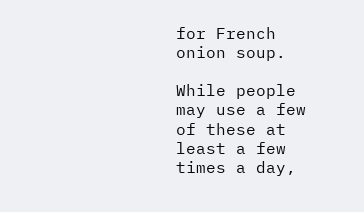for French onion soup.

While people may use a few of these at least a few times a day,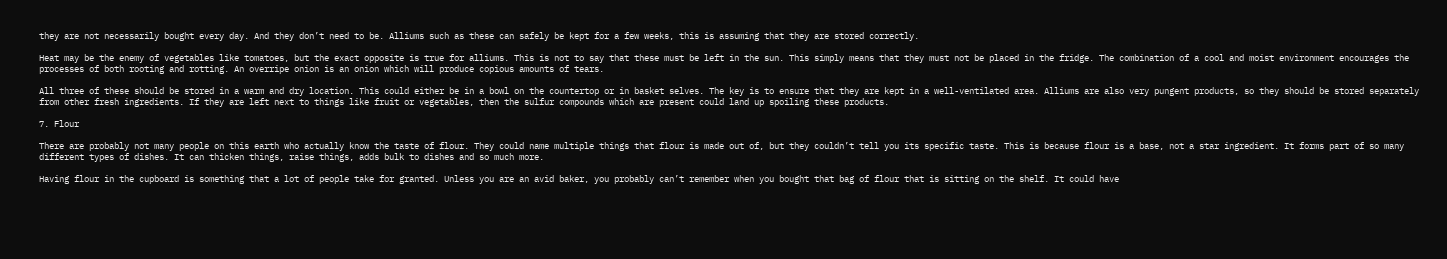they are not necessarily bought every day. And they don’t need to be. Alliums such as these can safely be kept for a few weeks, this is assuming that they are stored correctly.

Heat may be the enemy of vegetables like tomatoes, but the exact opposite is true for alliums. This is not to say that these must be left in the sun. This simply means that they must not be placed in the fridge. The combination of a cool and moist environment encourages the processes of both rooting and rotting. An overripe onion is an onion which will produce copious amounts of tears.

All three of these should be stored in a warm and dry location. This could either be in a bowl on the countertop or in basket selves. The key is to ensure that they are kept in a well-ventilated area. Alliums are also very pungent products, so they should be stored separately from other fresh ingredients. If they are left next to things like fruit or vegetables, then the sulfur compounds which are present could land up spoiling these products.

7. Flour

There are probably not many people on this earth who actually know the taste of flour. They could name multiple things that flour is made out of, but they couldn’t tell you its specific taste. This is because flour is a base, not a star ingredient. It forms part of so many different types of dishes. It can thicken things, raise things, adds bulk to dishes and so much more.

Having flour in the cupboard is something that a lot of people take for granted. Unless you are an avid baker, you probably can’t remember when you bought that bag of flour that is sitting on the shelf. It could have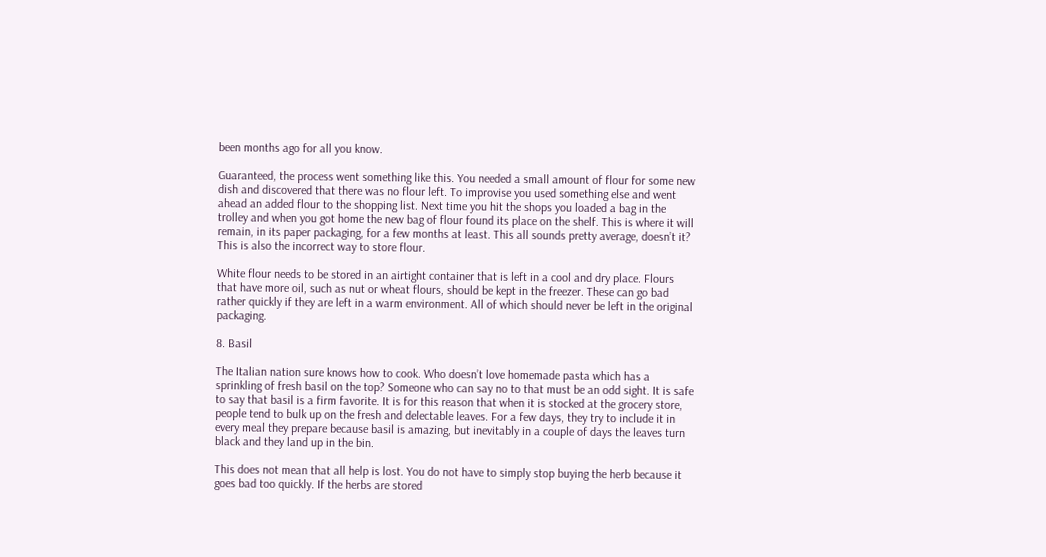been months ago for all you know.

Guaranteed, the process went something like this. You needed a small amount of flour for some new dish and discovered that there was no flour left. To improvise you used something else and went ahead an added flour to the shopping list. Next time you hit the shops you loaded a bag in the trolley and when you got home the new bag of flour found its place on the shelf. This is where it will remain, in its paper packaging, for a few months at least. This all sounds pretty average, doesn’t it? This is also the incorrect way to store flour.

White flour needs to be stored in an airtight container that is left in a cool and dry place. Flours that have more oil, such as nut or wheat flours, should be kept in the freezer. These can go bad rather quickly if they are left in a warm environment. All of which should never be left in the original packaging.

8. Basil

The Italian nation sure knows how to cook. Who doesn’t love homemade pasta which has a sprinkling of fresh basil on the top? Someone who can say no to that must be an odd sight. It is safe to say that basil is a firm favorite. It is for this reason that when it is stocked at the grocery store, people tend to bulk up on the fresh and delectable leaves. For a few days, they try to include it in every meal they prepare because basil is amazing, but inevitably in a couple of days the leaves turn black and they land up in the bin.

This does not mean that all help is lost. You do not have to simply stop buying the herb because it goes bad too quickly. If the herbs are stored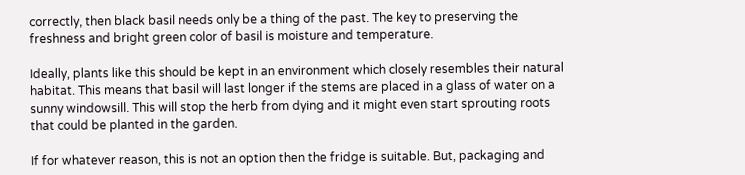correctly, then black basil needs only be a thing of the past. The key to preserving the freshness and bright green color of basil is moisture and temperature.

Ideally, plants like this should be kept in an environment which closely resembles their natural habitat. This means that basil will last longer if the stems are placed in a glass of water on a sunny windowsill. This will stop the herb from dying and it might even start sprouting roots that could be planted in the garden.

If for whatever reason, this is not an option then the fridge is suitable. But, packaging and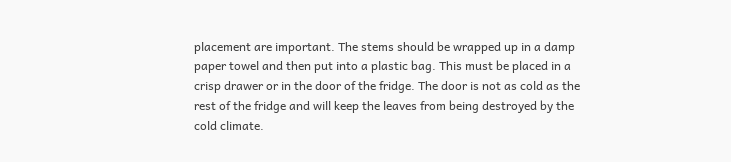placement are important. The stems should be wrapped up in a damp paper towel and then put into a plastic bag. This must be placed in a crisp drawer or in the door of the fridge. The door is not as cold as the rest of the fridge and will keep the leaves from being destroyed by the cold climate.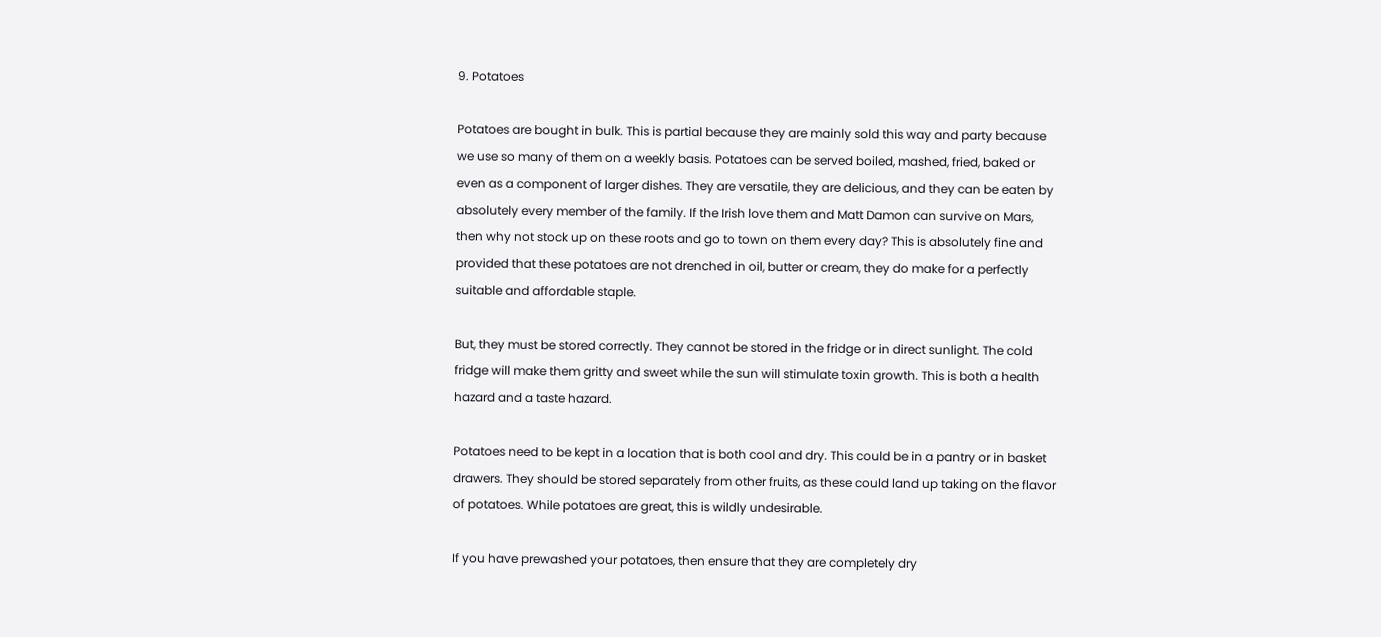9. Potatoes

Potatoes are bought in bulk. This is partial because they are mainly sold this way and party because we use so many of them on a weekly basis. Potatoes can be served boiled, mashed, fried, baked or even as a component of larger dishes. They are versatile, they are delicious, and they can be eaten by absolutely every member of the family. If the Irish love them and Matt Damon can survive on Mars, then why not stock up on these roots and go to town on them every day? This is absolutely fine and provided that these potatoes are not drenched in oil, butter or cream, they do make for a perfectly suitable and affordable staple.

But, they must be stored correctly. They cannot be stored in the fridge or in direct sunlight. The cold fridge will make them gritty and sweet while the sun will stimulate toxin growth. This is both a health hazard and a taste hazard.

Potatoes need to be kept in a location that is both cool and dry. This could be in a pantry or in basket drawers. They should be stored separately from other fruits, as these could land up taking on the flavor of potatoes. While potatoes are great, this is wildly undesirable.

If you have prewashed your potatoes, then ensure that they are completely dry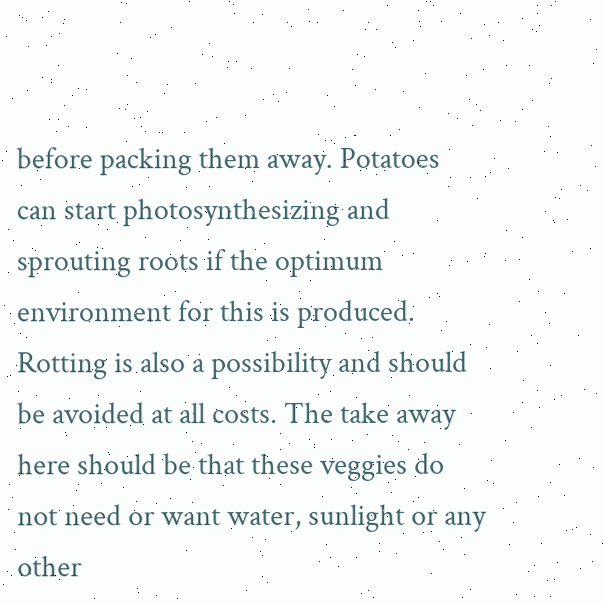before packing them away. Potatoes can start photosynthesizing and sprouting roots if the optimum environment for this is produced. Rotting is also a possibility and should be avoided at all costs. The take away here should be that these veggies do not need or want water, sunlight or any other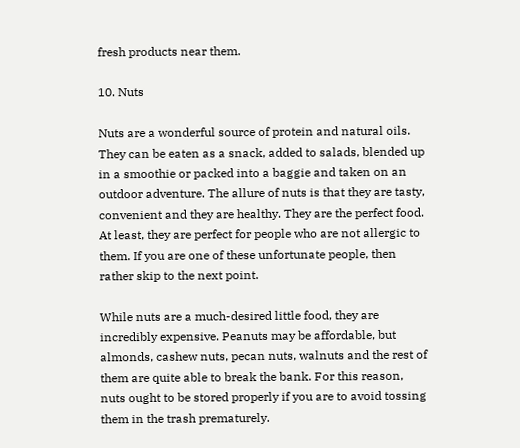fresh products near them.

10. Nuts

Nuts are a wonderful source of protein and natural oils. They can be eaten as a snack, added to salads, blended up in a smoothie or packed into a baggie and taken on an outdoor adventure. The allure of nuts is that they are tasty, convenient and they are healthy. They are the perfect food. At least, they are perfect for people who are not allergic to them. If you are one of these unfortunate people, then rather skip to the next point.

While nuts are a much-desired little food, they are incredibly expensive. Peanuts may be affordable, but almonds, cashew nuts, pecan nuts, walnuts and the rest of them are quite able to break the bank. For this reason, nuts ought to be stored properly if you are to avoid tossing them in the trash prematurely.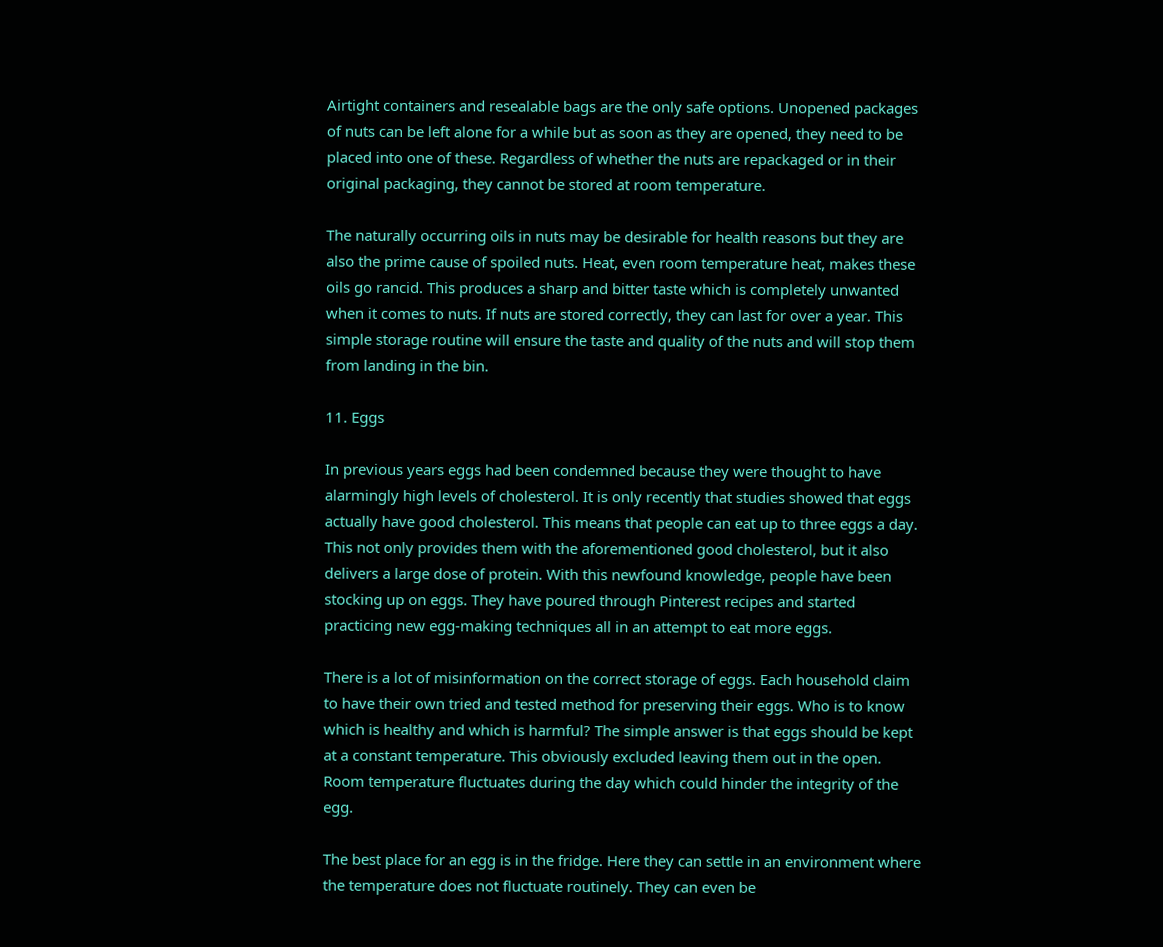Airtight containers and resealable bags are the only safe options. Unopened packages of nuts can be left alone for a while but as soon as they are opened, they need to be placed into one of these. Regardless of whether the nuts are repackaged or in their original packaging, they cannot be stored at room temperature.

The naturally occurring oils in nuts may be desirable for health reasons but they are also the prime cause of spoiled nuts. Heat, even room temperature heat, makes these oils go rancid. This produces a sharp and bitter taste which is completely unwanted when it comes to nuts. If nuts are stored correctly, they can last for over a year. This simple storage routine will ensure the taste and quality of the nuts and will stop them from landing in the bin.

11. Eggs

In previous years eggs had been condemned because they were thought to have alarmingly high levels of cholesterol. It is only recently that studies showed that eggs actually have good cholesterol. This means that people can eat up to three eggs a day. This not only provides them with the aforementioned good cholesterol, but it also delivers a large dose of protein. With this newfound knowledge, people have been stocking up on eggs. They have poured through Pinterest recipes and started practicing new egg-making techniques all in an attempt to eat more eggs.

There is a lot of misinformation on the correct storage of eggs. Each household claim to have their own tried and tested method for preserving their eggs. Who is to know which is healthy and which is harmful? The simple answer is that eggs should be kept at a constant temperature. This obviously excluded leaving them out in the open. Room temperature fluctuates during the day which could hinder the integrity of the egg.

The best place for an egg is in the fridge. Here they can settle in an environment where the temperature does not fluctuate routinely. They can even be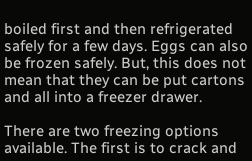boiled first and then refrigerated safely for a few days. Eggs can also be frozen safely. But, this does not mean that they can be put cartons and all into a freezer drawer.

There are two freezing options available. The first is to crack and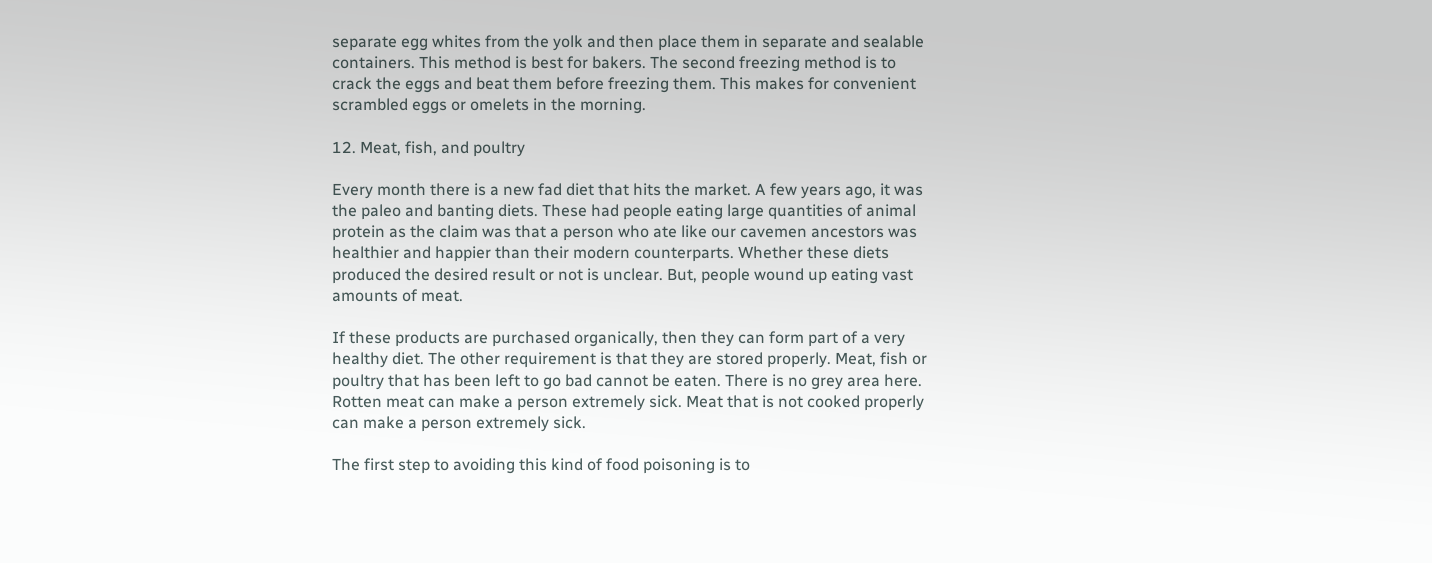separate egg whites from the yolk and then place them in separate and sealable containers. This method is best for bakers. The second freezing method is to crack the eggs and beat them before freezing them. This makes for convenient scrambled eggs or omelets in the morning.

12. Meat, fish, and poultry

Every month there is a new fad diet that hits the market. A few years ago, it was the paleo and banting diets. These had people eating large quantities of animal protein as the claim was that a person who ate like our cavemen ancestors was healthier and happier than their modern counterparts. Whether these diets produced the desired result or not is unclear. But, people wound up eating vast amounts of meat.

If these products are purchased organically, then they can form part of a very healthy diet. The other requirement is that they are stored properly. Meat, fish or poultry that has been left to go bad cannot be eaten. There is no grey area here. Rotten meat can make a person extremely sick. Meat that is not cooked properly can make a person extremely sick.

The first step to avoiding this kind of food poisoning is to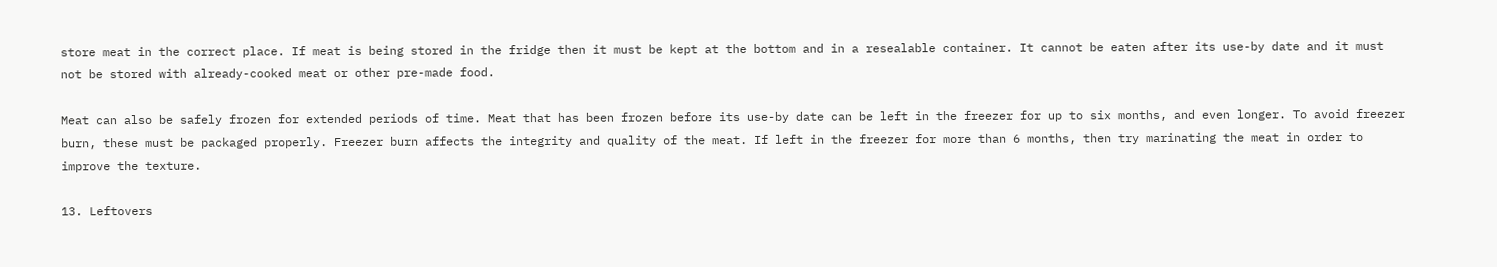store meat in the correct place. If meat is being stored in the fridge then it must be kept at the bottom and in a resealable container. It cannot be eaten after its use-by date and it must not be stored with already-cooked meat or other pre-made food.

Meat can also be safely frozen for extended periods of time. Meat that has been frozen before its use-by date can be left in the freezer for up to six months, and even longer. To avoid freezer burn, these must be packaged properly. Freezer burn affects the integrity and quality of the meat. If left in the freezer for more than 6 months, then try marinating the meat in order to improve the texture.

13. Leftovers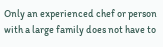Only an experienced chef or person with a large family does not have to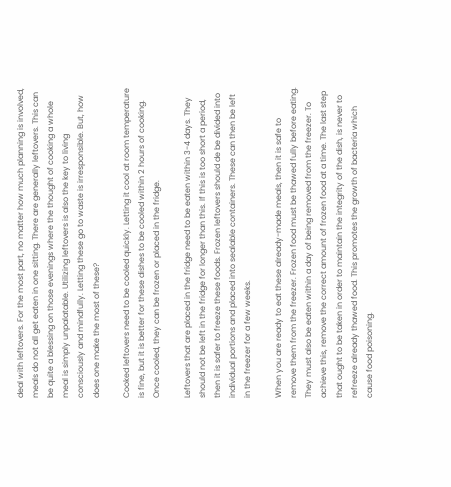deal with leftovers. For the most part, no matter how much planning is involved, meals do not all get eaten in one sitting. There are generally leftovers. This can be quite a blessing on those evenings where the thought of cooking a whole meal is simply unpalatable. Utilizing leftovers is also the key to living consciously and mindfully. Letting these go to waste is irresponsible. But, how does one make the most of these?

Cooked leftovers need to be cooled quickly. Letting it cool at room temperature is fine, but it is better for these dishes to be cooled within 2 hours of cooking. Once cooled, they can be frozen or placed in the fridge.

Leftovers that are placed in the fridge need to be eaten within 3-4 days. They should not be left in the fridge for longer than this. If this is too short a period, then it is safer to freeze these foods. Frozen leftovers should de be divided into individual portions and placed into sealable containers. These can then be left in the freezer for a few weeks.

When you are ready to eat these already-made meals, then it is safe to remove them from the freezer. Frozen food must be thawed fully before eating. They must also be eaten within a day of being removed from the freezer. To achieve this, remove the correct amount of frozen food at a time. The last step that ought to be taken in order to maintain the integrity of the dish, is never to refreeze already thawed food. This promotes the growth of bacteria which cause food poisoning.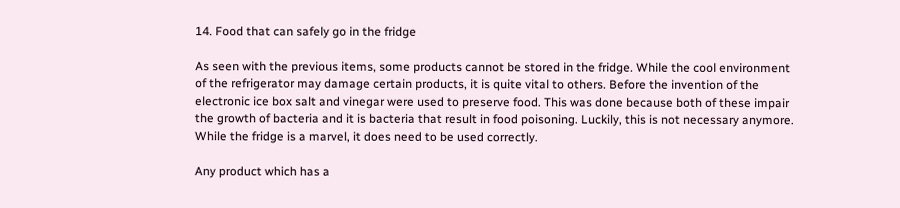14. Food that can safely go in the fridge

As seen with the previous items, some products cannot be stored in the fridge. While the cool environment of the refrigerator may damage certain products, it is quite vital to others. Before the invention of the electronic ice box salt and vinegar were used to preserve food. This was done because both of these impair the growth of bacteria and it is bacteria that result in food poisoning. Luckily, this is not necessary anymore. While the fridge is a marvel, it does need to be used correctly.

Any product which has a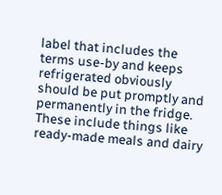label that includes the terms use-by and keeps refrigerated obviously should be put promptly and permanently in the fridge. These include things like ready-made meals and dairy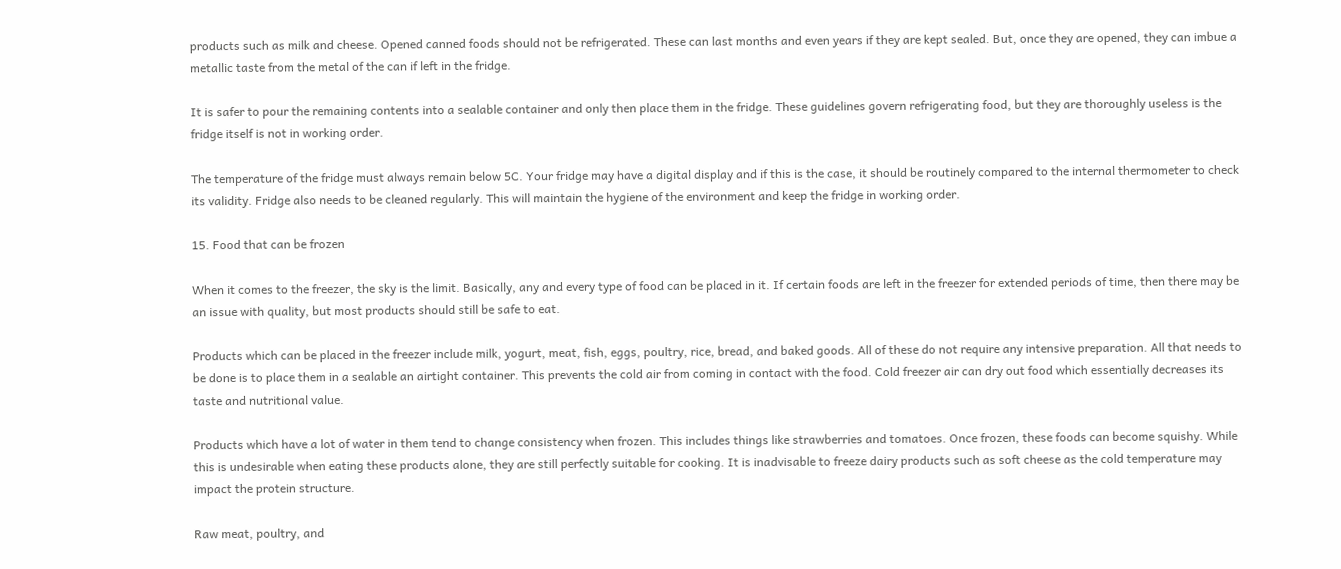products such as milk and cheese. Opened canned foods should not be refrigerated. These can last months and even years if they are kept sealed. But, once they are opened, they can imbue a metallic taste from the metal of the can if left in the fridge.

It is safer to pour the remaining contents into a sealable container and only then place them in the fridge. These guidelines govern refrigerating food, but they are thoroughly useless is the fridge itself is not in working order.

The temperature of the fridge must always remain below 5C. Your fridge may have a digital display and if this is the case, it should be routinely compared to the internal thermometer to check its validity. Fridge also needs to be cleaned regularly. This will maintain the hygiene of the environment and keep the fridge in working order.

15. Food that can be frozen

When it comes to the freezer, the sky is the limit. Basically, any and every type of food can be placed in it. If certain foods are left in the freezer for extended periods of time, then there may be an issue with quality, but most products should still be safe to eat.

Products which can be placed in the freezer include milk, yogurt, meat, fish, eggs, poultry, rice, bread, and baked goods. All of these do not require any intensive preparation. All that needs to be done is to place them in a sealable an airtight container. This prevents the cold air from coming in contact with the food. Cold freezer air can dry out food which essentially decreases its taste and nutritional value.

Products which have a lot of water in them tend to change consistency when frozen. This includes things like strawberries and tomatoes. Once frozen, these foods can become squishy. While this is undesirable when eating these products alone, they are still perfectly suitable for cooking. It is inadvisable to freeze dairy products such as soft cheese as the cold temperature may impact the protein structure.

Raw meat, poultry, and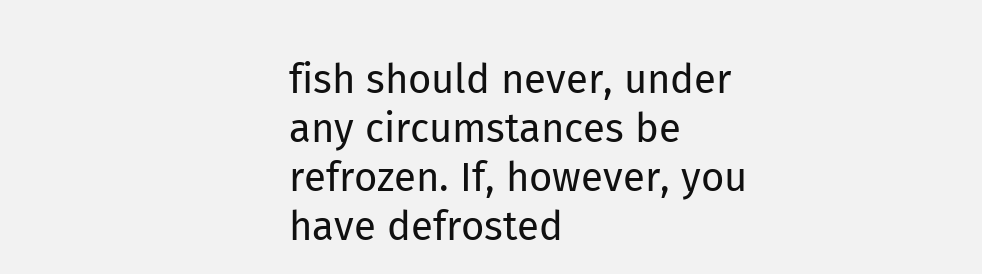fish should never, under any circumstances be refrozen. If, however, you have defrosted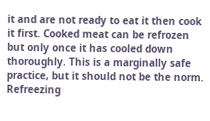it and are not ready to eat it then cook it first. Cooked meat can be refrozen but only once it has cooled down thoroughly. This is a marginally safe practice, but it should not be the norm. Refreezing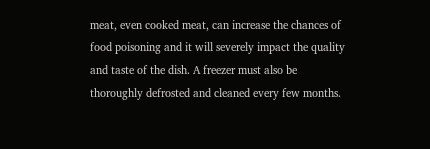meat, even cooked meat, can increase the chances of food poisoning and it will severely impact the quality and taste of the dish. A freezer must also be thoroughly defrosted and cleaned every few months.